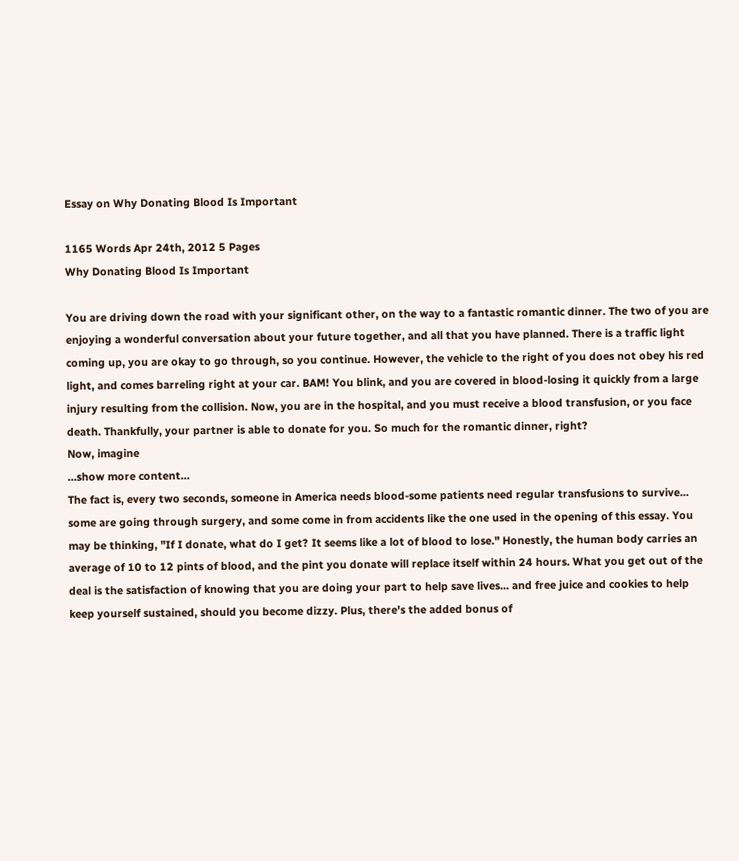Essay on Why Donating Blood Is Important

1165 Words Apr 24th, 2012 5 Pages
Why Donating Blood Is Important

You are driving down the road with your significant other, on the way to a fantastic romantic dinner. The two of you are enjoying a wonderful conversation about your future together, and all that you have planned. There is a traffic light coming up, you are okay to go through, so you continue. However, the vehicle to the right of you does not obey his red light, and comes barreling right at your car. BAM! You blink, and you are covered in blood-losing it quickly from a large injury resulting from the collision. Now, you are in the hospital, and you must receive a blood transfusion, or you face death. Thankfully, your partner is able to donate for you. So much for the romantic dinner, right?
Now, imagine
…show more content…
The fact is, every two seconds, someone in America needs blood-some patients need regular transfusions to survive... some are going through surgery, and some come in from accidents like the one used in the opening of this essay. You may be thinking, "If I donate, what do I get? It seems like a lot of blood to lose." Honestly, the human body carries an average of 10 to 12 pints of blood, and the pint you donate will replace itself within 24 hours. What you get out of the deal is the satisfaction of knowing that you are doing your part to help save lives... and free juice and cookies to help keep yourself sustained, should you become dizzy. Plus, there's the added bonus of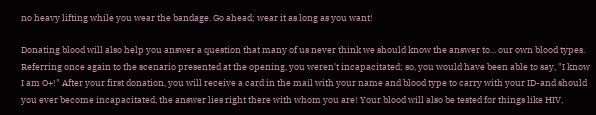no heavy lifting while you wear the bandage. Go ahead; wear it as long as you want!

Donating blood will also help you answer a question that many of us never think we should know the answer to... our own blood types. Referring once again to the scenario presented at the opening, you weren't incapacitated; so, you would have been able to say, "I know I am O+!" After your first donation, you will receive a card in the mail with your name and blood type to carry with your ID-and should you ever become incapacitated, the answer lies right there with whom you are! Your blood will also be tested for things like HIV,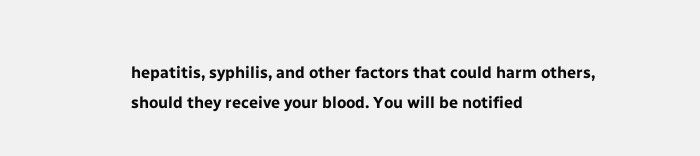hepatitis, syphilis, and other factors that could harm others, should they receive your blood. You will be notified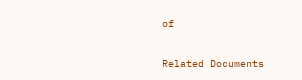of

Related Documents